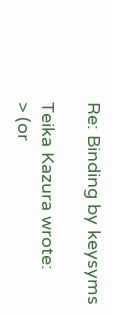Re: Binding by keysyms

Teika Kazura wrote:
> (or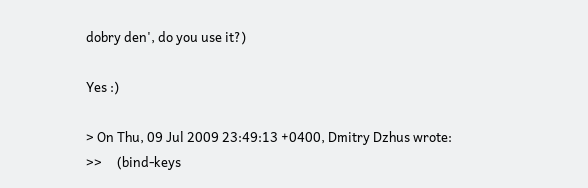dobry den', do you use it?)

Yes :)

> On Thu, 09 Jul 2009 23:49:13 +0400, Dmitry Dzhus wrote:
>>     (bind-keys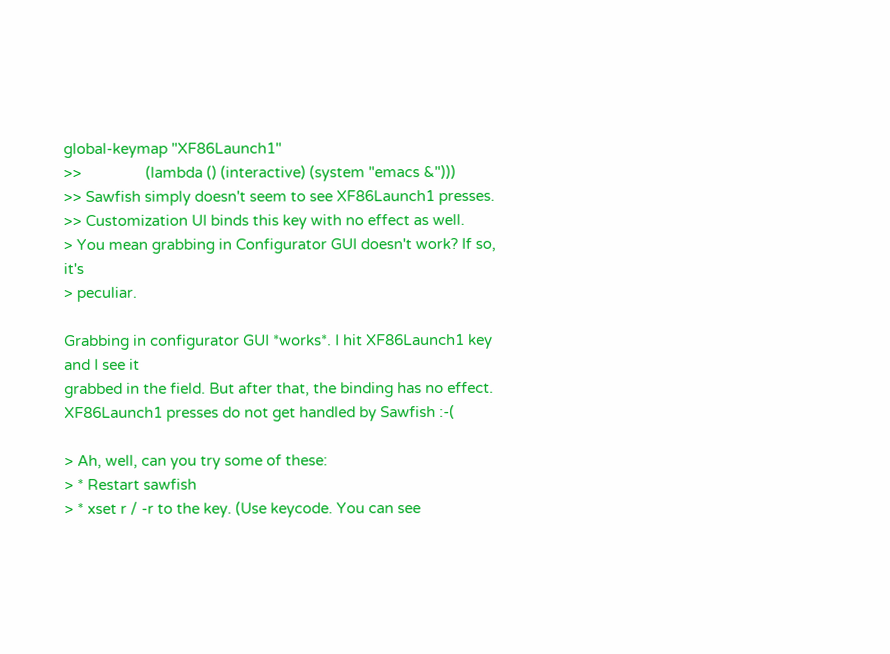global-keymap "XF86Launch1"
>>                (lambda () (interactive) (system "emacs &")))
>> Sawfish simply doesn't seem to see XF86Launch1 presses.
>> Customization UI binds this key with no effect as well.
> You mean grabbing in Configurator GUI doesn't work? If so, it's
> peculiar.

Grabbing in configurator GUI *works*. I hit XF86Launch1 key and I see it
grabbed in the field. But after that, the binding has no effect.
XF86Launch1 presses do not get handled by Sawfish :-(

> Ah, well, can you try some of these:
> * Restart sawfish
> * xset r / -r to the key. (Use keycode. You can see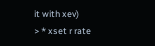it with xev)
> * xset r rate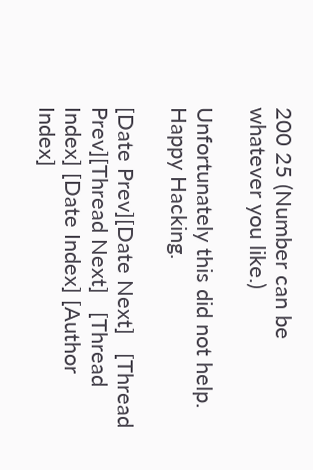200 25 (Number can be whatever you like.)

Unfortunately this did not help.
Happy Hacking.

[Date Prev][Date Next]   [Thread Prev][Thread Next]   [Thread Index] [Date Index] [Author Index]